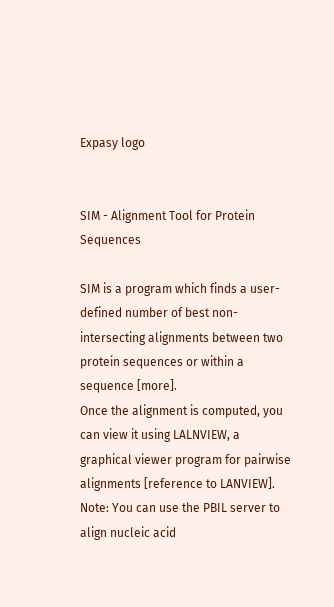Expasy logo


SIM - Alignment Tool for Protein Sequences

SIM is a program which finds a user-defined number of best non-intersecting alignments between two protein sequences or within a sequence [more].
Once the alignment is computed, you can view it using LALNVIEW, a graphical viewer program for pairwise alignments [reference to LANVIEW].
Note: You can use the PBIL server to align nucleic acid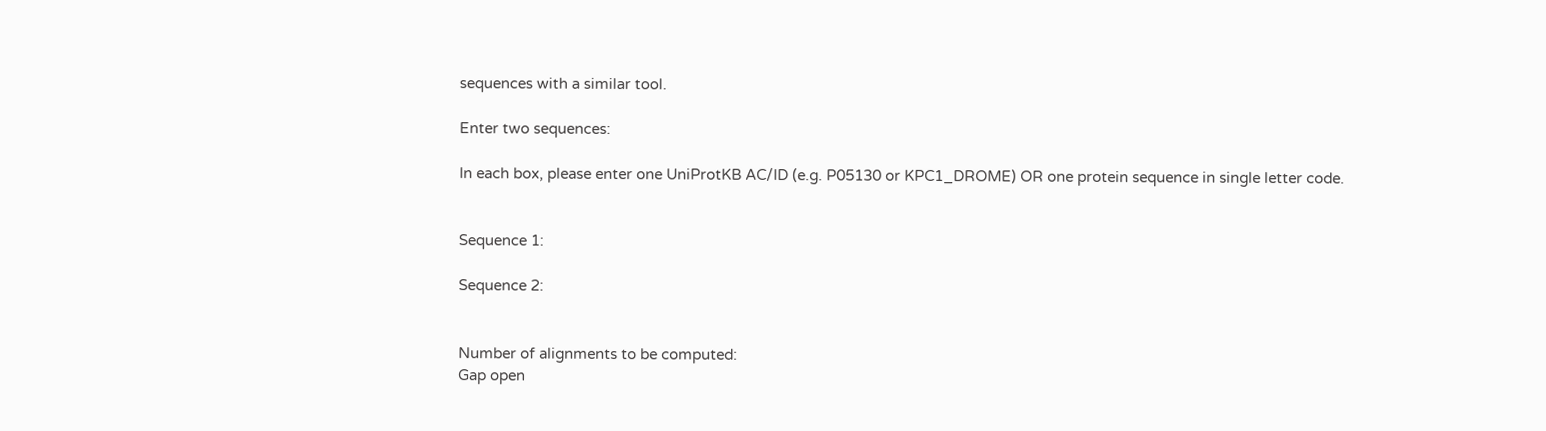sequences with a similar tool.

Enter two sequences:

In each box, please enter one UniProtKB AC/ID (e.g. P05130 or KPC1_DROME) OR one protein sequence in single letter code.


Sequence 1:

Sequence 2:


Number of alignments to be computed:
Gap open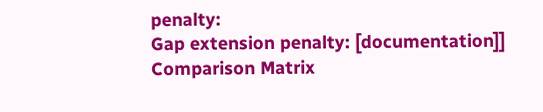penalty:
Gap extension penalty: [documentation]]
Comparison Matrix